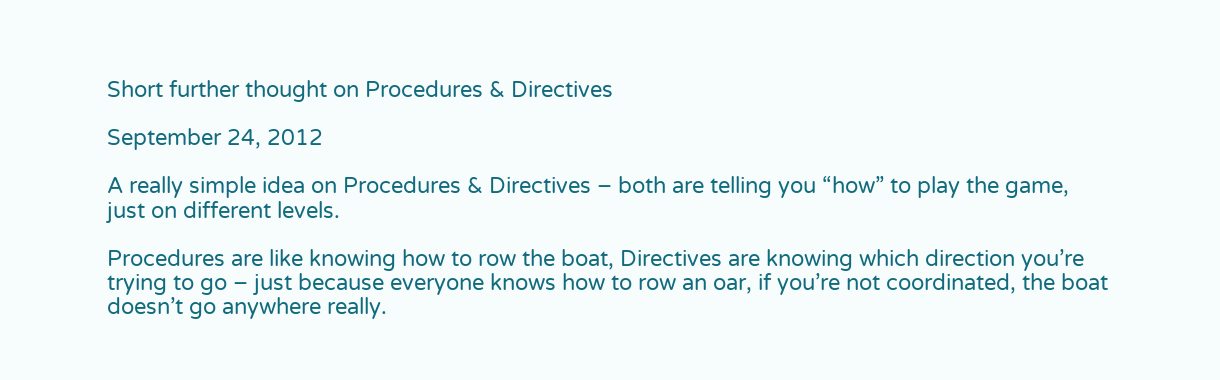Short further thought on Procedures & Directives

September 24, 2012

A really simple idea on Procedures & Directives – both are telling you “how” to play the game, just on different levels.

Procedures are like knowing how to row the boat, Directives are knowing which direction you’re trying to go – just because everyone knows how to row an oar, if you’re not coordinated, the boat doesn’t go anywhere really.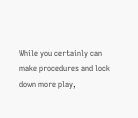While you certainly can make procedures and lock down more play,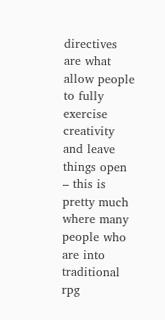directives are what allow people to fully exercise creativity and leave things open – this is pretty much where many people who are into traditional rpg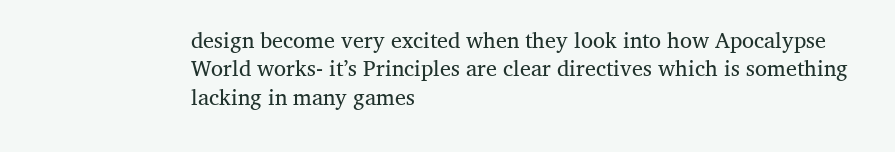design become very excited when they look into how Apocalypse World works- it’s Principles are clear directives which is something lacking in many games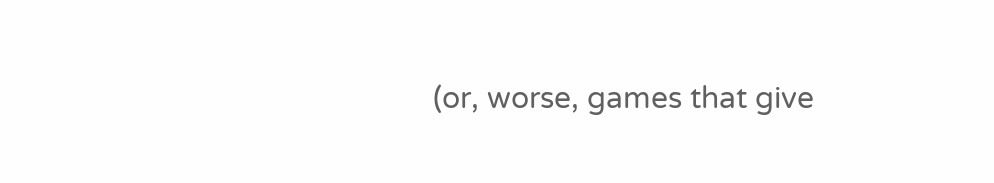(or, worse, games that give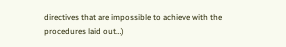directives that are impossible to achieve with the procedures laid out…)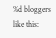%d bloggers like this: